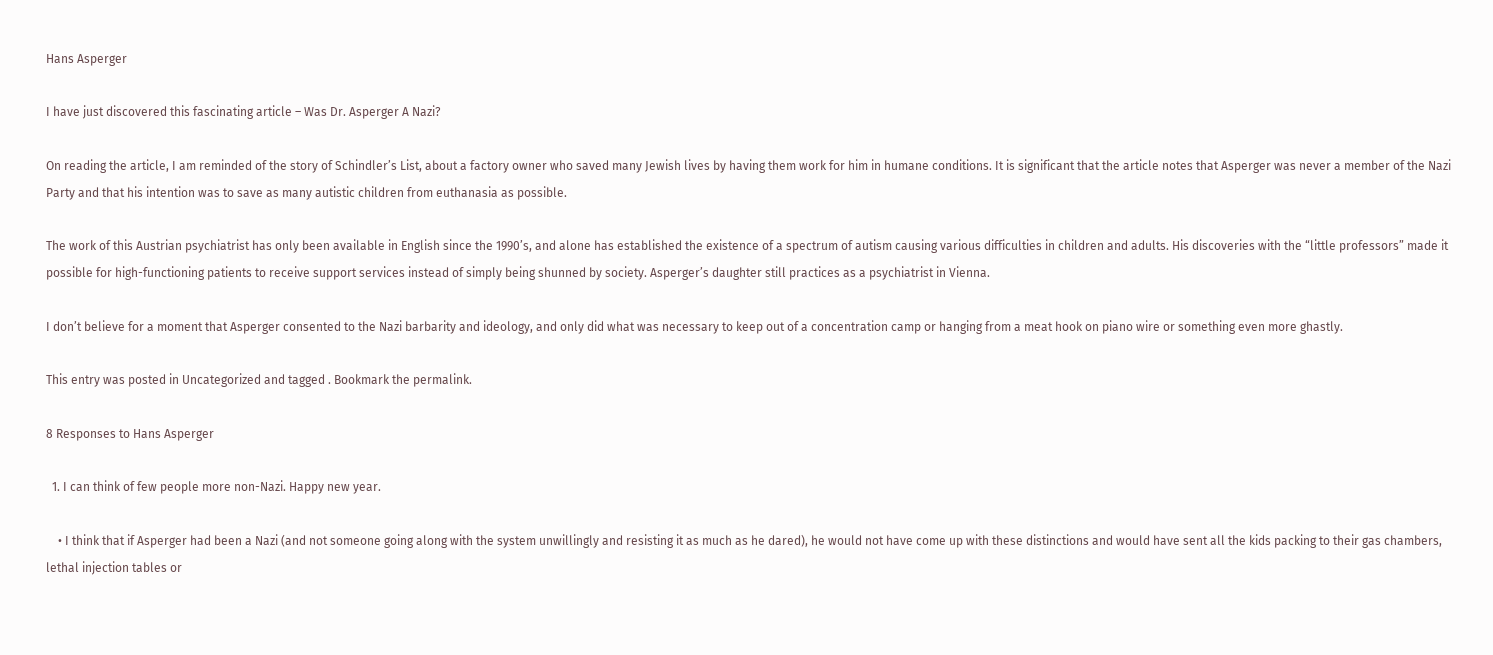Hans Asperger

I have just discovered this fascinating article – Was Dr. Asperger A Nazi?

On reading the article, I am reminded of the story of Schindler’s List, about a factory owner who saved many Jewish lives by having them work for him in humane conditions. It is significant that the article notes that Asperger was never a member of the Nazi Party and that his intention was to save as many autistic children from euthanasia as possible.

The work of this Austrian psychiatrist has only been available in English since the 1990’s, and alone has established the existence of a spectrum of autism causing various difficulties in children and adults. His discoveries with the “little professors” made it possible for high-functioning patients to receive support services instead of simply being shunned by society. Asperger’s daughter still practices as a psychiatrist in Vienna.

I don’t believe for a moment that Asperger consented to the Nazi barbarity and ideology, and only did what was necessary to keep out of a concentration camp or hanging from a meat hook on piano wire or something even more ghastly.

This entry was posted in Uncategorized and tagged . Bookmark the permalink.

8 Responses to Hans Asperger

  1. I can think of few people more non-Nazi. Happy new year.

    • I think that if Asperger had been a Nazi (and not someone going along with the system unwillingly and resisting it as much as he dared), he would not have come up with these distinctions and would have sent all the kids packing to their gas chambers, lethal injection tables or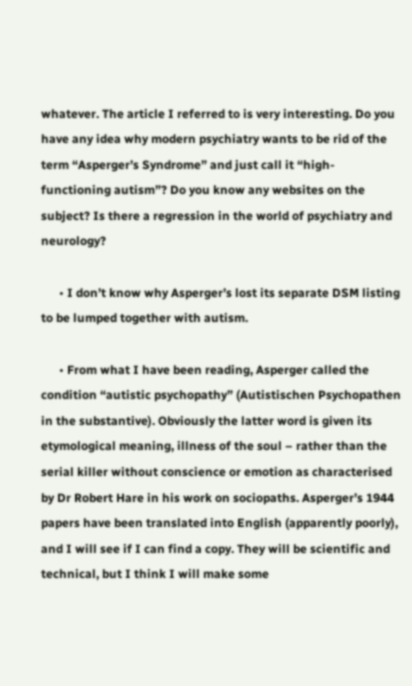whatever. The article I referred to is very interesting. Do you have any idea why modern psychiatry wants to be rid of the term “Asperger’s Syndrome” and just call it “high-functioning autism”? Do you know any websites on the subject? Is there a regression in the world of psychiatry and neurology?

      • I don’t know why Asperger’s lost its separate DSM listing to be lumped together with autism.

      • From what I have been reading, Asperger called the condition “autistic psychopathy” (Autistischen Psychopathen in the substantive). Obviously the latter word is given its etymological meaning, illness of the soul – rather than the serial killer without conscience or emotion as characterised by Dr Robert Hare in his work on sociopaths. Asperger’s 1944 papers have been translated into English (apparently poorly), and I will see if I can find a copy. They will be scientific and technical, but I think I will make some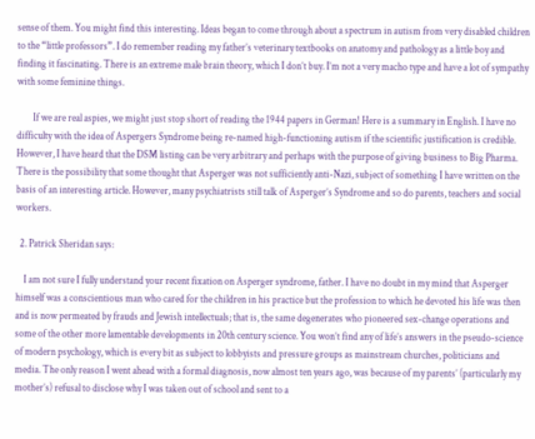sense of them. You might find this interesting. Ideas began to come through about a spectrum in autism from very disabled children to the “little professors”. I do remember reading my father’s veterinary textbooks on anatomy and pathology as a little boy and finding it fascinating. There is an extreme male brain theory, which I don’t buy. I’m not a very macho type and have a lot of sympathy with some feminine things.

        If we are real aspies, we might just stop short of reading the 1944 papers in German! Here is a summary in English. I have no difficulty with the idea of Aspergers Syndrome being re-named high-functioning autism if the scientific justification is credible. However, I have heard that the DSM listing can be very arbitrary and perhaps with the purpose of giving business to Big Pharma. There is the possibility that some thought that Asperger was not sufficiently anti-Nazi, subject of something I have written on the basis of an interesting article. However, many psychiatrists still talk of Asperger’s Syndrome and so do parents, teachers and social workers.

  2. Patrick Sheridan says:

    I am not sure I fully understand your recent fixation on Asperger syndrome, father. I have no doubt in my mind that Asperger himself was a conscientious man who cared for the children in his practice but the profession to which he devoted his life was then and is now permeated by frauds and Jewish intellectuals; that is, the same degenerates who pioneered sex-change operations and some of the other more lamentable developments in 20th century science. You won’t find any of life’s answers in the pseudo-science of modern psychology, which is every bit as subject to lobbyists and pressure groups as mainstream churches, politicians and media. The only reason I went ahead with a formal diagnosis, now almost ten years ago, was because of my parents’ (particularly my mother’s) refusal to disclose why I was taken out of school and sent to a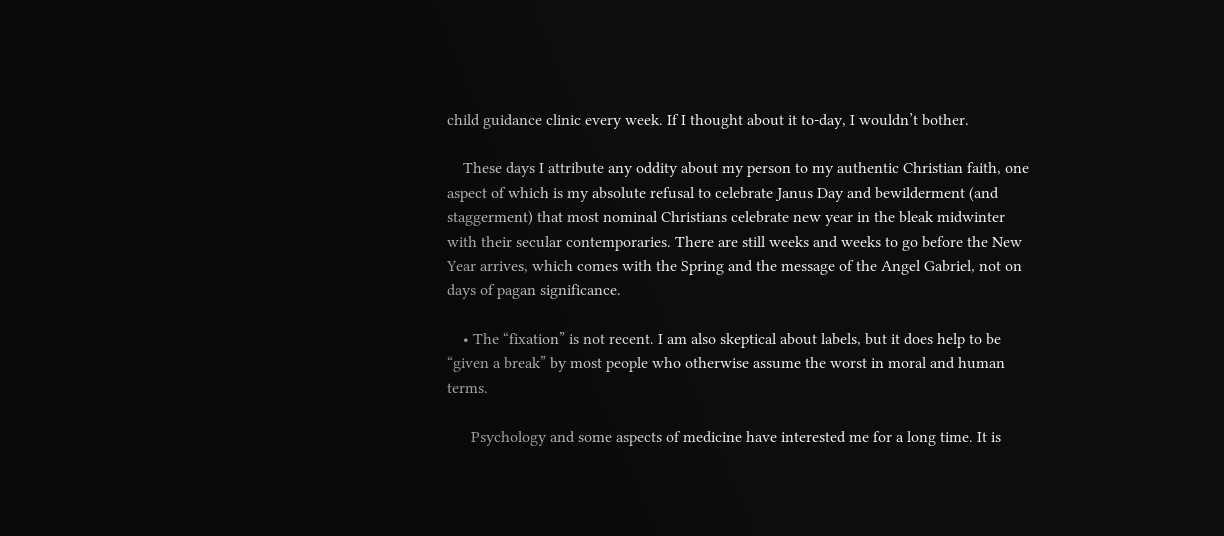child guidance clinic every week. If I thought about it to-day, I wouldn’t bother.

    These days I attribute any oddity about my person to my authentic Christian faith, one aspect of which is my absolute refusal to celebrate Janus Day and bewilderment (and staggerment) that most nominal Christians celebrate new year in the bleak midwinter with their secular contemporaries. There are still weeks and weeks to go before the New Year arrives, which comes with the Spring and the message of the Angel Gabriel, not on days of pagan significance.

    • The “fixation” is not recent. I am also skeptical about labels, but it does help to be “given a break” by most people who otherwise assume the worst in moral and human terms.

      Psychology and some aspects of medicine have interested me for a long time. It is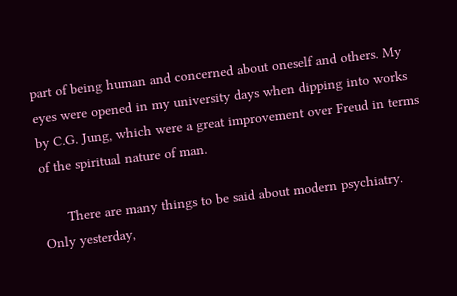part of being human and concerned about oneself and others. My eyes were opened in my university days when dipping into works by C.G. Jung, which were a great improvement over Freud in terms of the spiritual nature of man.

      There are many things to be said about modern psychiatry. Only yesterday,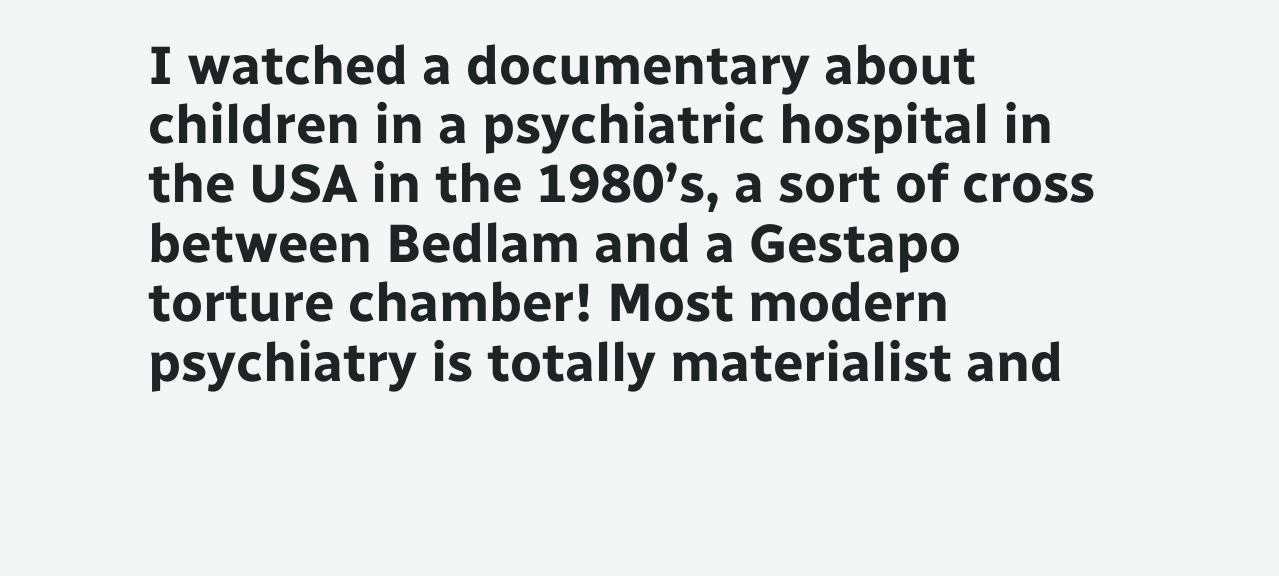I watched a documentary about children in a psychiatric hospital in the USA in the 1980’s, a sort of cross between Bedlam and a Gestapo torture chamber! Most modern psychiatry is totally materialist and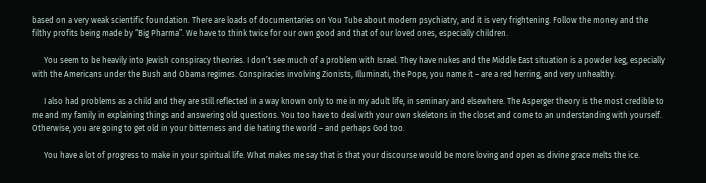based on a very weak scientific foundation. There are loads of documentaries on You Tube about modern psychiatry, and it is very frightening. Follow the money and the filthy profits being made by “Big Pharma”. We have to think twice for our own good and that of our loved ones, especially children.

      You seem to be heavily into Jewish conspiracy theories. I don’t see much of a problem with Israel. They have nukes and the Middle East situation is a powder keg, especially with the Americans under the Bush and Obama regimes. Conspiracies involving Zionists, Illuminati, the Pope, you name it – are a red herring, and very unhealthy.

      I also had problems as a child and they are still reflected in a way known only to me in my adult life, in seminary and elsewhere. The Asperger theory is the most credible to me and my family in explaining things and answering old questions. You too have to deal with your own skeletons in the closet and come to an understanding with yourself. Otherwise, you are going to get old in your bitterness and die hating the world – and perhaps God too.

      You have a lot of progress to make in your spiritual life. What makes me say that is that your discourse would be more loving and open as divine grace melts the ice.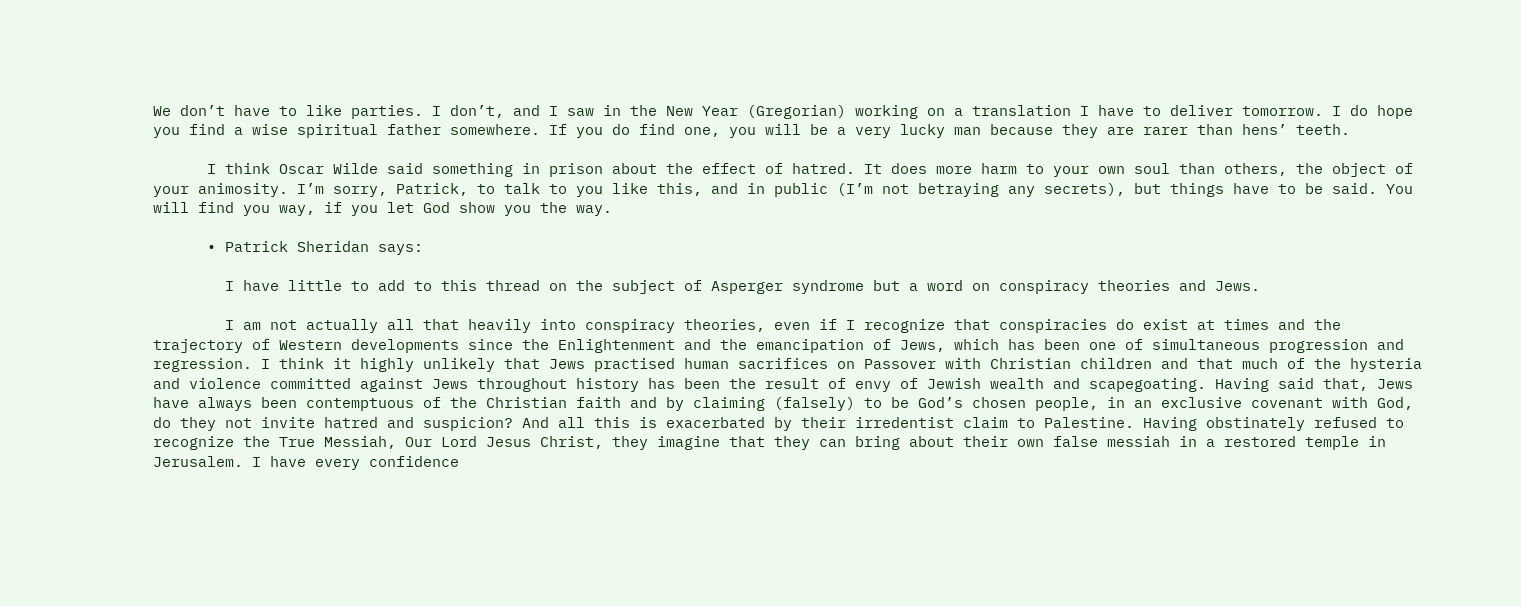We don’t have to like parties. I don’t, and I saw in the New Year (Gregorian) working on a translation I have to deliver tomorrow. I do hope you find a wise spiritual father somewhere. If you do find one, you will be a very lucky man because they are rarer than hens’ teeth.

      I think Oscar Wilde said something in prison about the effect of hatred. It does more harm to your own soul than others, the object of your animosity. I’m sorry, Patrick, to talk to you like this, and in public (I’m not betraying any secrets), but things have to be said. You will find you way, if you let God show you the way.

      • Patrick Sheridan says:

        I have little to add to this thread on the subject of Asperger syndrome but a word on conspiracy theories and Jews.

        I am not actually all that heavily into conspiracy theories, even if I recognize that conspiracies do exist at times and the trajectory of Western developments since the Enlightenment and the emancipation of Jews, which has been one of simultaneous progression and regression. I think it highly unlikely that Jews practised human sacrifices on Passover with Christian children and that much of the hysteria and violence committed against Jews throughout history has been the result of envy of Jewish wealth and scapegoating. Having said that, Jews have always been contemptuous of the Christian faith and by claiming (falsely) to be God’s chosen people, in an exclusive covenant with God, do they not invite hatred and suspicion? And all this is exacerbated by their irredentist claim to Palestine. Having obstinately refused to recognize the True Messiah, Our Lord Jesus Christ, they imagine that they can bring about their own false messiah in a restored temple in Jerusalem. I have every confidence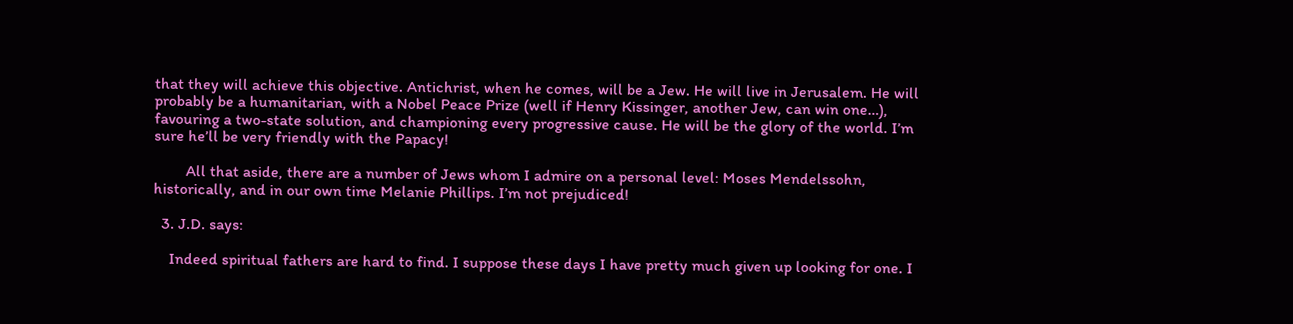that they will achieve this objective. Antichrist, when he comes, will be a Jew. He will live in Jerusalem. He will probably be a humanitarian, with a Nobel Peace Prize (well if Henry Kissinger, another Jew, can win one…), favouring a two-state solution, and championing every progressive cause. He will be the glory of the world. I’m sure he’ll be very friendly with the Papacy!

        All that aside, there are a number of Jews whom I admire on a personal level: Moses Mendelssohn, historically, and in our own time Melanie Phillips. I’m not prejudiced!

  3. J.D. says:

    Indeed spiritual fathers are hard to find. I suppose these days I have pretty much given up looking for one. I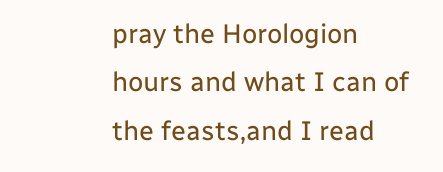pray the Horologion hours and what I can of the feasts,and I read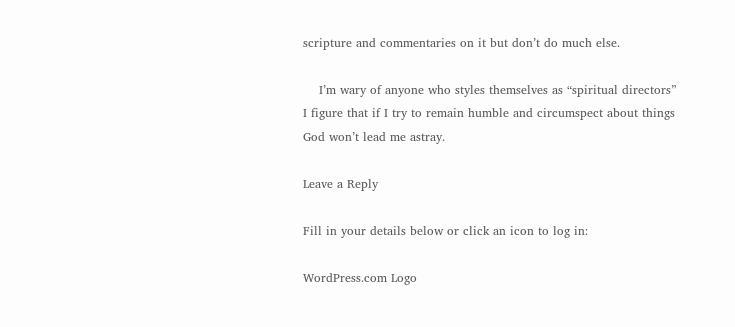scripture and commentaries on it but don’t do much else.

    I’m wary of anyone who styles themselves as “spiritual directors” I figure that if I try to remain humble and circumspect about things God won’t lead me astray.

Leave a Reply

Fill in your details below or click an icon to log in:

WordPress.com Logo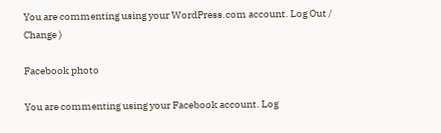You are commenting using your WordPress.com account. Log Out /  Change )

Facebook photo

You are commenting using your Facebook account. Log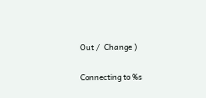Out /  Change )

Connecting to %s